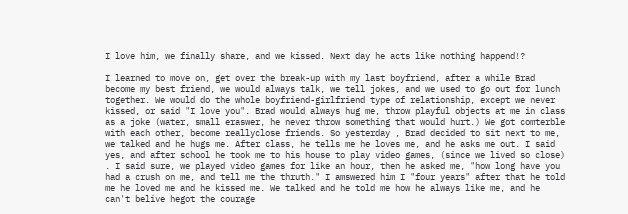I love him, we finally share, and we kissed. Next day he acts like nothing happend!?

I learned to move on, get over the break-up with my last boyfriend, after a while Brad become my best friend, we would always talk, we tell jokes, and we used to go out for lunch together. We would do the whole boyfriend-girlfriend type of relationship, except we never kissed, or said "I love you". Brad would always hug me, throw playful objects at me in class as a joke (water, small eraswer, he never throw something that would hurt.) We got comterble with each other, become reallyclose friends. So yesterday , Brad decided to sit next to me, we talked and he hugs me. After class, he tells me he loves me, and he asks me out. I said yes, and after school he took me to his house to play video games, (since we lived so close) . I said sure, we played video games for like an hour, then he asked me, "how long have you had a crush on me, and tell me the thruth." I amswered him I "four years" after that he told me he loved me and he kissed me. We talked and he told me how he always like me, and he can't belive hegot the courage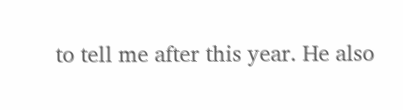to tell me after this year. He also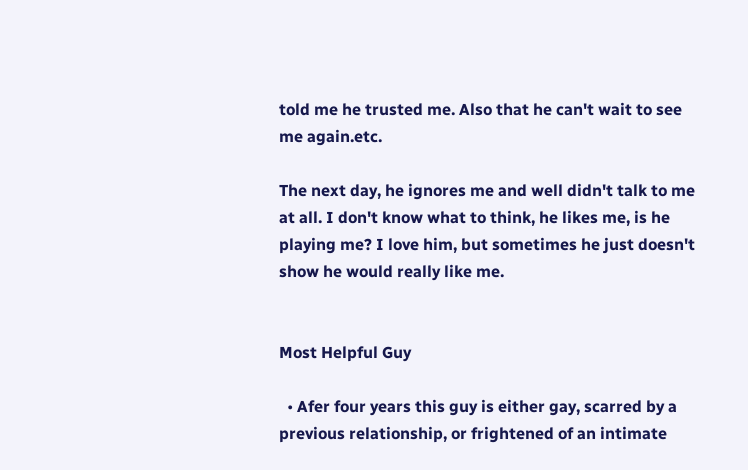told me he trusted me. Also that he can't wait to see me again.etc.

The next day, he ignores me and well didn't talk to me at all. I don't know what to think, he likes me, is he playing me? I love him, but sometimes he just doesn't show he would really like me.


Most Helpful Guy

  • Afer four years this guy is either gay, scarred by a previous relationship, or frightened of an intimate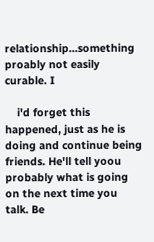relationship...something proably not easily curable. I

    i'd forget this happened, just as he is doing and continue being friends. He'll tell yoou probably what is going on the next time you talk. Be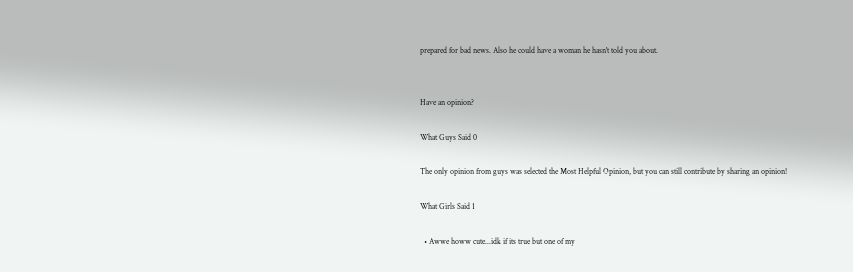prepared for bad news. Also he could have a woman he hasn't told you about.


Have an opinion?

What Guys Said 0

The only opinion from guys was selected the Most Helpful Opinion, but you can still contribute by sharing an opinion!

What Girls Said 1

  • Awwe howw cute...idk if its true but one of my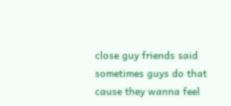close guy friends said sometimes guys do that cause they wanna feel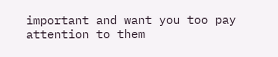important and want you too pay attention to them